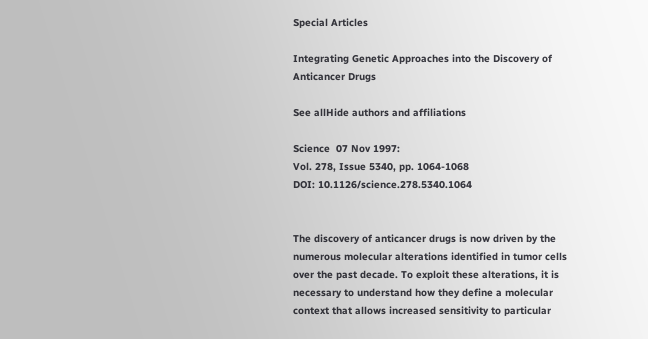Special Articles

Integrating Genetic Approaches into the Discovery of Anticancer Drugs

See allHide authors and affiliations

Science  07 Nov 1997:
Vol. 278, Issue 5340, pp. 1064-1068
DOI: 10.1126/science.278.5340.1064


The discovery of anticancer drugs is now driven by the numerous molecular alterations identified in tumor cells over the past decade. To exploit these alterations, it is necessary to understand how they define a molecular context that allows increased sensitivity to particular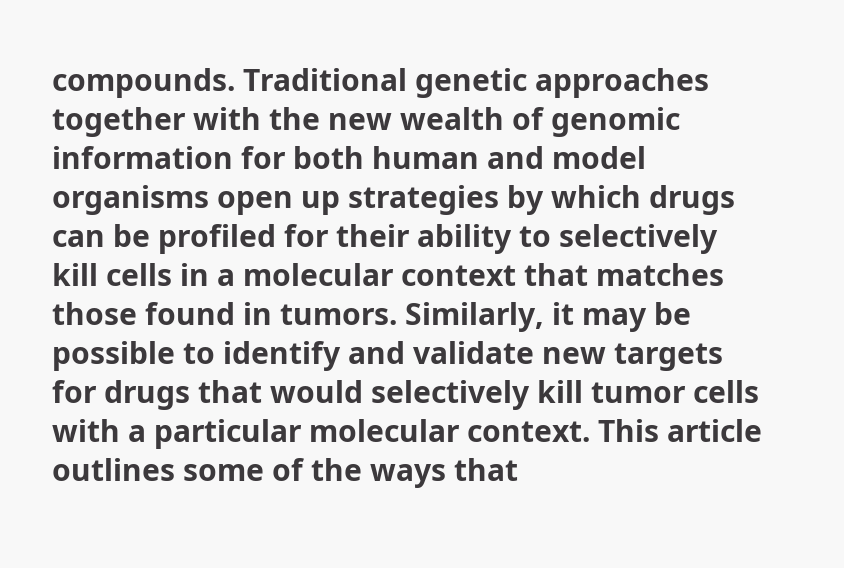compounds. Traditional genetic approaches together with the new wealth of genomic information for both human and model organisms open up strategies by which drugs can be profiled for their ability to selectively kill cells in a molecular context that matches those found in tumors. Similarly, it may be possible to identify and validate new targets for drugs that would selectively kill tumor cells with a particular molecular context. This article outlines some of the ways that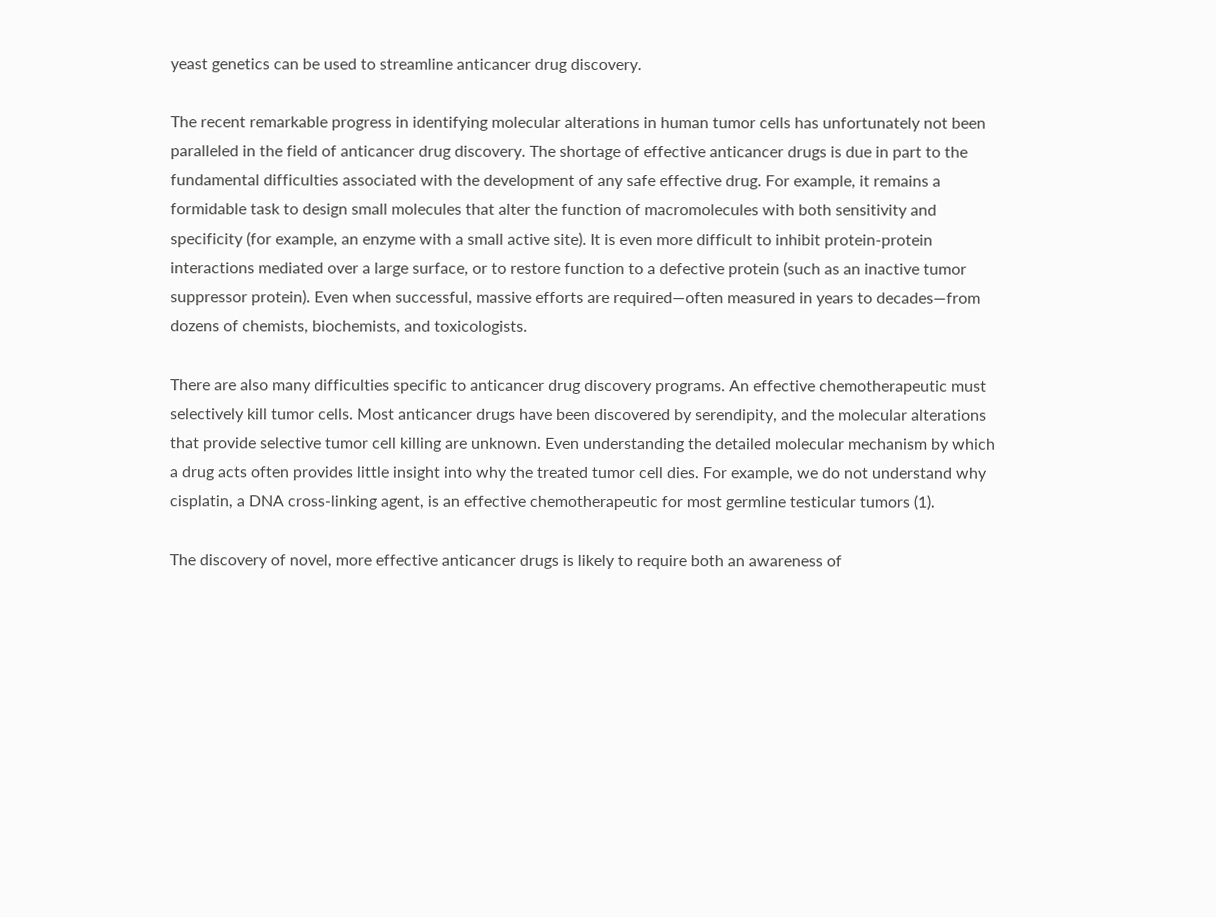yeast genetics can be used to streamline anticancer drug discovery.

The recent remarkable progress in identifying molecular alterations in human tumor cells has unfortunately not been paralleled in the field of anticancer drug discovery. The shortage of effective anticancer drugs is due in part to the fundamental difficulties associated with the development of any safe effective drug. For example, it remains a formidable task to design small molecules that alter the function of macromolecules with both sensitivity and specificity (for example, an enzyme with a small active site). It is even more difficult to inhibit protein-protein interactions mediated over a large surface, or to restore function to a defective protein (such as an inactive tumor suppressor protein). Even when successful, massive efforts are required—often measured in years to decades—from dozens of chemists, biochemists, and toxicologists.

There are also many difficulties specific to anticancer drug discovery programs. An effective chemotherapeutic must selectively kill tumor cells. Most anticancer drugs have been discovered by serendipity, and the molecular alterations that provide selective tumor cell killing are unknown. Even understanding the detailed molecular mechanism by which a drug acts often provides little insight into why the treated tumor cell dies. For example, we do not understand why cisplatin, a DNA cross-linking agent, is an effective chemotherapeutic for most germline testicular tumors (1).

The discovery of novel, more effective anticancer drugs is likely to require both an awareness of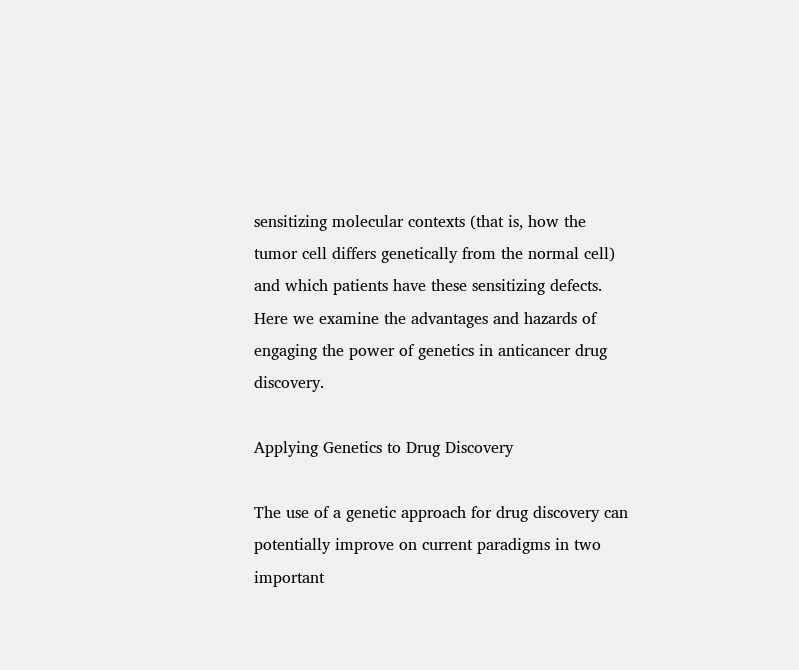sensitizing molecular contexts (that is, how the tumor cell differs genetically from the normal cell) and which patients have these sensitizing defects. Here we examine the advantages and hazards of engaging the power of genetics in anticancer drug discovery.

Applying Genetics to Drug Discovery

The use of a genetic approach for drug discovery can potentially improve on current paradigms in two important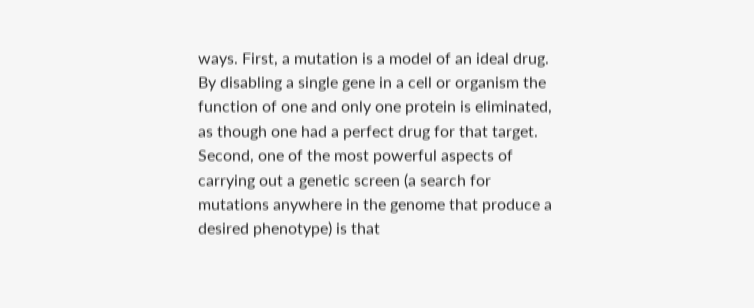ways. First, a mutation is a model of an ideal drug. By disabling a single gene in a cell or organism the function of one and only one protein is eliminated, as though one had a perfect drug for that target. Second, one of the most powerful aspects of carrying out a genetic screen (a search for mutations anywhere in the genome that produce a desired phenotype) is that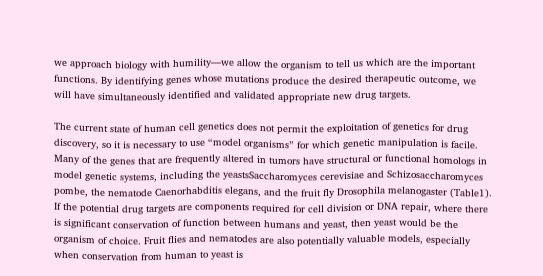we approach biology with humility—we allow the organism to tell us which are the important functions. By identifying genes whose mutations produce the desired therapeutic outcome, we will have simultaneously identified and validated appropriate new drug targets.

The current state of human cell genetics does not permit the exploitation of genetics for drug discovery, so it is necessary to use “model organisms” for which genetic manipulation is facile. Many of the genes that are frequently altered in tumors have structural or functional homologs in model genetic systems, including the yeastsSaccharomyces cerevisiae and Schizosaccharomyces pombe, the nematode Caenorhabditis elegans, and the fruit fly Drosophila melanogaster (Table1). If the potential drug targets are components required for cell division or DNA repair, where there is significant conservation of function between humans and yeast, then yeast would be the organism of choice. Fruit flies and nematodes are also potentially valuable models, especially when conservation from human to yeast is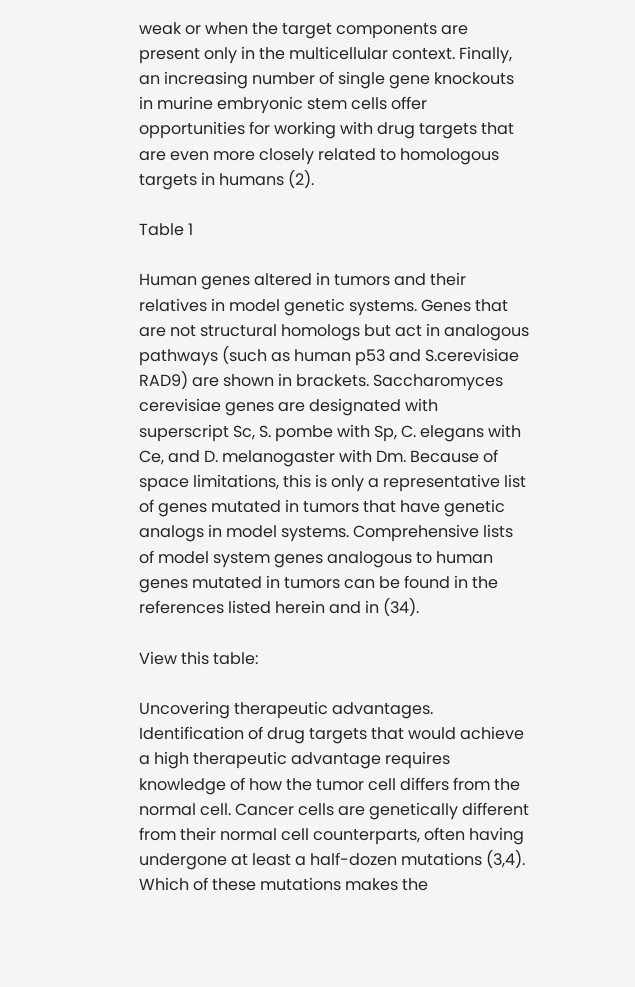weak or when the target components are present only in the multicellular context. Finally, an increasing number of single gene knockouts in murine embryonic stem cells offer opportunities for working with drug targets that are even more closely related to homologous targets in humans (2).

Table 1

Human genes altered in tumors and their relatives in model genetic systems. Genes that are not structural homologs but act in analogous pathways (such as human p53 and S.cerevisiae RAD9) are shown in brackets. Saccharomyces cerevisiae genes are designated with superscript Sc, S. pombe with Sp, C. elegans with Ce, and D. melanogaster with Dm. Because of space limitations, this is only a representative list of genes mutated in tumors that have genetic analogs in model systems. Comprehensive lists of model system genes analogous to human genes mutated in tumors can be found in the references listed herein and in (34).

View this table:

Uncovering therapeutic advantages. Identification of drug targets that would achieve a high therapeutic advantage requires knowledge of how the tumor cell differs from the normal cell. Cancer cells are genetically different from their normal cell counterparts, often having undergone at least a half-dozen mutations (3,4). Which of these mutations makes the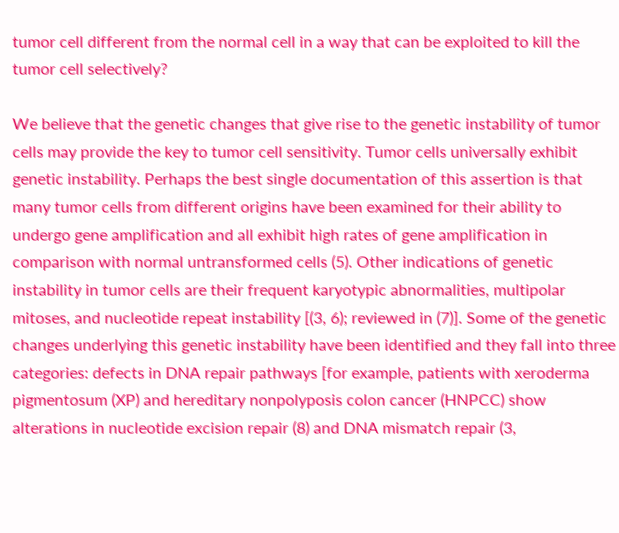tumor cell different from the normal cell in a way that can be exploited to kill the tumor cell selectively?

We believe that the genetic changes that give rise to the genetic instability of tumor cells may provide the key to tumor cell sensitivity. Tumor cells universally exhibit genetic instability. Perhaps the best single documentation of this assertion is that many tumor cells from different origins have been examined for their ability to undergo gene amplification and all exhibit high rates of gene amplification in comparison with normal untransformed cells (5). Other indications of genetic instability in tumor cells are their frequent karyotypic abnormalities, multipolar mitoses, and nucleotide repeat instability [(3, 6); reviewed in (7)]. Some of the genetic changes underlying this genetic instability have been identified and they fall into three categories: defects in DNA repair pathways [for example, patients with xeroderma pigmentosum (XP) and hereditary nonpolyposis colon cancer (HNPCC) show alterations in nucleotide excision repair (8) and DNA mismatch repair (3,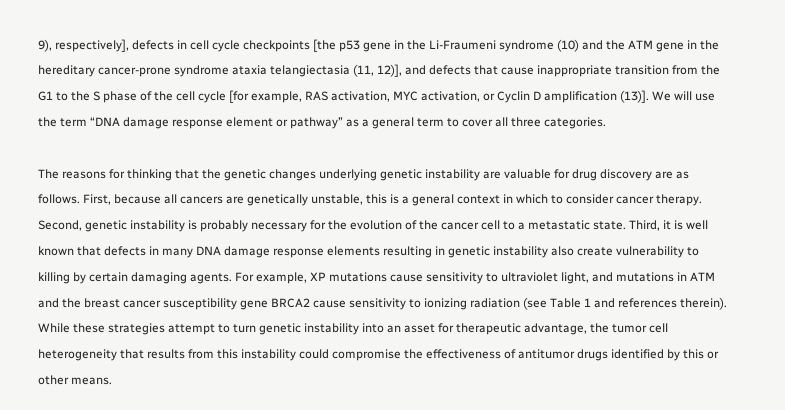9), respectively], defects in cell cycle checkpoints [the p53 gene in the Li-Fraumeni syndrome (10) and the ATM gene in the hereditary cancer-prone syndrome ataxia telangiectasia (11, 12)], and defects that cause inappropriate transition from the G1 to the S phase of the cell cycle [for example, RAS activation, MYC activation, or Cyclin D amplification (13)]. We will use the term “DNA damage response element or pathway” as a general term to cover all three categories.

The reasons for thinking that the genetic changes underlying genetic instability are valuable for drug discovery are as follows. First, because all cancers are genetically unstable, this is a general context in which to consider cancer therapy. Second, genetic instability is probably necessary for the evolution of the cancer cell to a metastatic state. Third, it is well known that defects in many DNA damage response elements resulting in genetic instability also create vulnerability to killing by certain damaging agents. For example, XP mutations cause sensitivity to ultraviolet light, and mutations in ATM and the breast cancer susceptibility gene BRCA2 cause sensitivity to ionizing radiation (see Table 1 and references therein). While these strategies attempt to turn genetic instability into an asset for therapeutic advantage, the tumor cell heterogeneity that results from this instability could compromise the effectiveness of antitumor drugs identified by this or other means.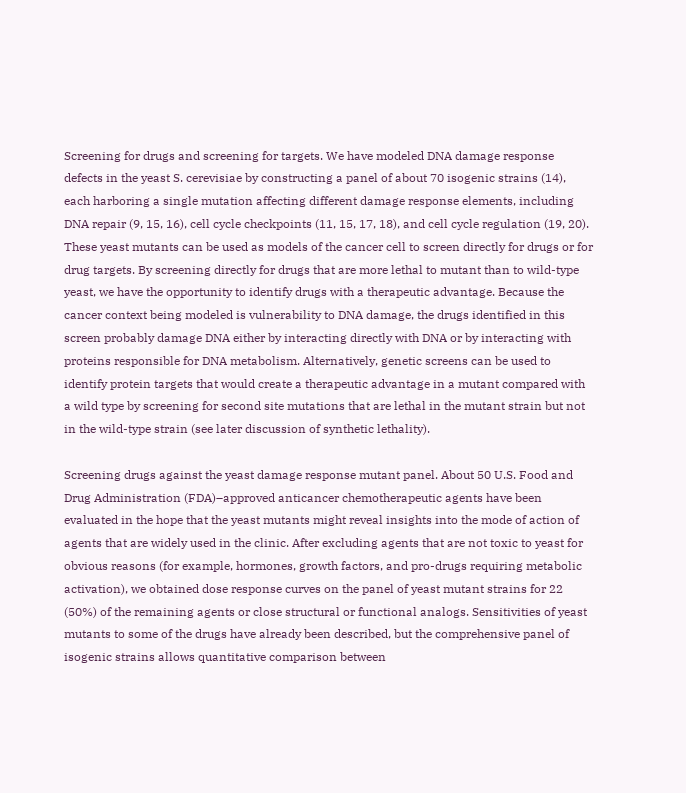Screening for drugs and screening for targets. We have modeled DNA damage response defects in the yeast S. cerevisiae by constructing a panel of about 70 isogenic strains (14), each harboring a single mutation affecting different damage response elements, including DNA repair (9, 15, 16), cell cycle checkpoints (11, 15, 17, 18), and cell cycle regulation (19, 20). These yeast mutants can be used as models of the cancer cell to screen directly for drugs or for drug targets. By screening directly for drugs that are more lethal to mutant than to wild-type yeast, we have the opportunity to identify drugs with a therapeutic advantage. Because the cancer context being modeled is vulnerability to DNA damage, the drugs identified in this screen probably damage DNA either by interacting directly with DNA or by interacting with proteins responsible for DNA metabolism. Alternatively, genetic screens can be used to identify protein targets that would create a therapeutic advantage in a mutant compared with a wild type by screening for second site mutations that are lethal in the mutant strain but not in the wild-type strain (see later discussion of synthetic lethality).

Screening drugs against the yeast damage response mutant panel. About 50 U.S. Food and Drug Administration (FDA)–approved anticancer chemotherapeutic agents have been evaluated in the hope that the yeast mutants might reveal insights into the mode of action of agents that are widely used in the clinic. After excluding agents that are not toxic to yeast for obvious reasons (for example, hormones, growth factors, and pro-drugs requiring metabolic activation), we obtained dose response curves on the panel of yeast mutant strains for 22 (50%) of the remaining agents or close structural or functional analogs. Sensitivities of yeast mutants to some of the drugs have already been described, but the comprehensive panel of isogenic strains allows quantitative comparison between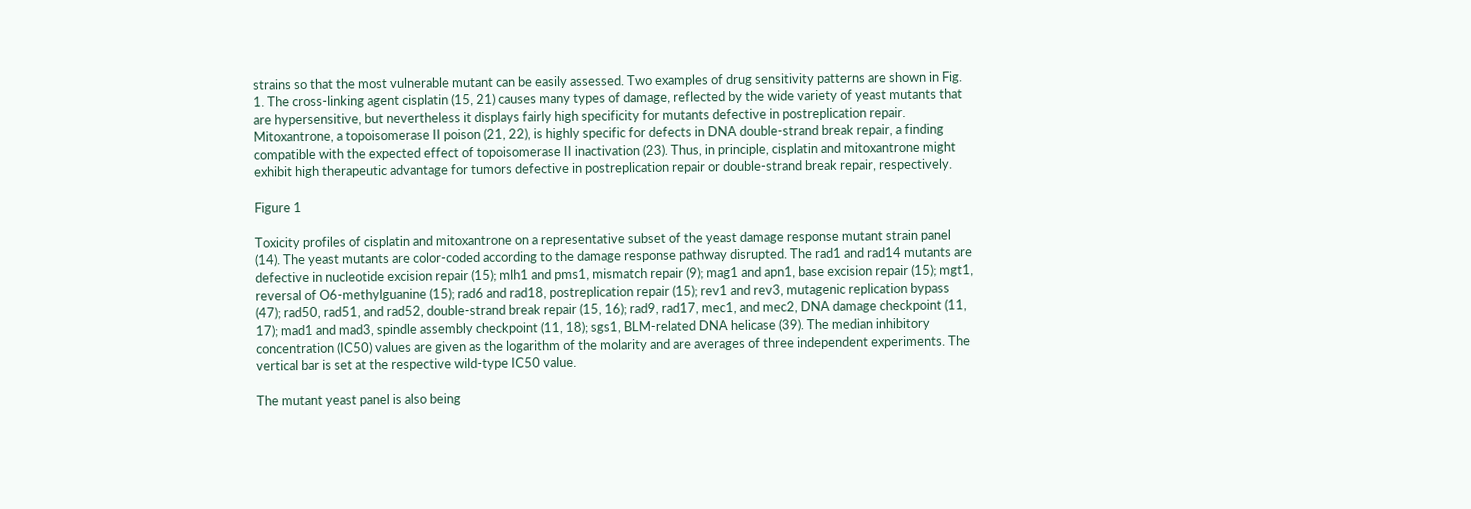strains so that the most vulnerable mutant can be easily assessed. Two examples of drug sensitivity patterns are shown in Fig. 1. The cross-linking agent cisplatin (15, 21) causes many types of damage, reflected by the wide variety of yeast mutants that are hypersensitive, but nevertheless it displays fairly high specificity for mutants defective in postreplication repair. Mitoxantrone, a topoisomerase II poison (21, 22), is highly specific for defects in DNA double-strand break repair, a finding compatible with the expected effect of topoisomerase II inactivation (23). Thus, in principle, cisplatin and mitoxantrone might exhibit high therapeutic advantage for tumors defective in postreplication repair or double-strand break repair, respectively.

Figure 1

Toxicity profiles of cisplatin and mitoxantrone on a representative subset of the yeast damage response mutant strain panel (14). The yeast mutants are color-coded according to the damage response pathway disrupted. The rad1 and rad14 mutants are defective in nucleotide excision repair (15); mlh1 and pms1, mismatch repair (9); mag1 and apn1, base excision repair (15); mgt1, reversal of O6-methylguanine (15); rad6 and rad18, postreplication repair (15); rev1 and rev3, mutagenic replication bypass (47); rad50, rad51, and rad52, double-strand break repair (15, 16); rad9, rad17, mec1, and mec2, DNA damage checkpoint (11, 17); mad1 and mad3, spindle assembly checkpoint (11, 18); sgs1, BLM-related DNA helicase (39). The median inhibitory concentration (IC50) values are given as the logarithm of the molarity and are averages of three independent experiments. The vertical bar is set at the respective wild-type IC50 value.

The mutant yeast panel is also being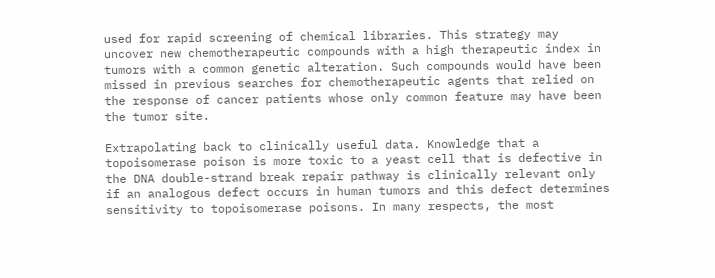used for rapid screening of chemical libraries. This strategy may uncover new chemotherapeutic compounds with a high therapeutic index in tumors with a common genetic alteration. Such compounds would have been missed in previous searches for chemotherapeutic agents that relied on the response of cancer patients whose only common feature may have been the tumor site.

Extrapolating back to clinically useful data. Knowledge that a topoisomerase poison is more toxic to a yeast cell that is defective in the DNA double-strand break repair pathway is clinically relevant only if an analogous defect occurs in human tumors and this defect determines sensitivity to topoisomerase poisons. In many respects, the most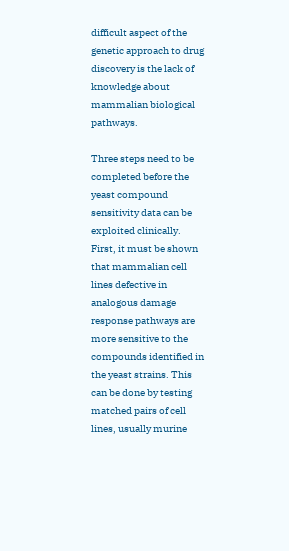difficult aspect of the genetic approach to drug discovery is the lack of knowledge about mammalian biological pathways.

Three steps need to be completed before the yeast compound sensitivity data can be exploited clinically. First, it must be shown that mammalian cell lines defective in analogous damage response pathways are more sensitive to the compounds identified in the yeast strains. This can be done by testing matched pairs of cell lines, usually murine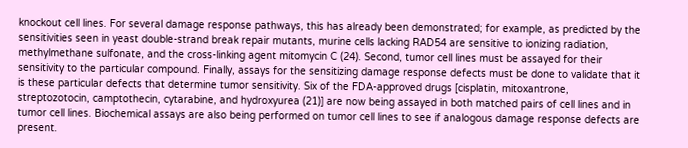knockout cell lines. For several damage response pathways, this has already been demonstrated; for example, as predicted by the sensitivities seen in yeast double-strand break repair mutants, murine cells lacking RAD54 are sensitive to ionizing radiation, methylmethane sulfonate, and the cross-linking agent mitomycin C (24). Second, tumor cell lines must be assayed for their sensitivity to the particular compound. Finally, assays for the sensitizing damage response defects must be done to validate that it is these particular defects that determine tumor sensitivity. Six of the FDA-approved drugs [cisplatin, mitoxantrone, streptozotocin, camptothecin, cytarabine, and hydroxyurea (21)] are now being assayed in both matched pairs of cell lines and in tumor cell lines. Biochemical assays are also being performed on tumor cell lines to see if analogous damage response defects are present.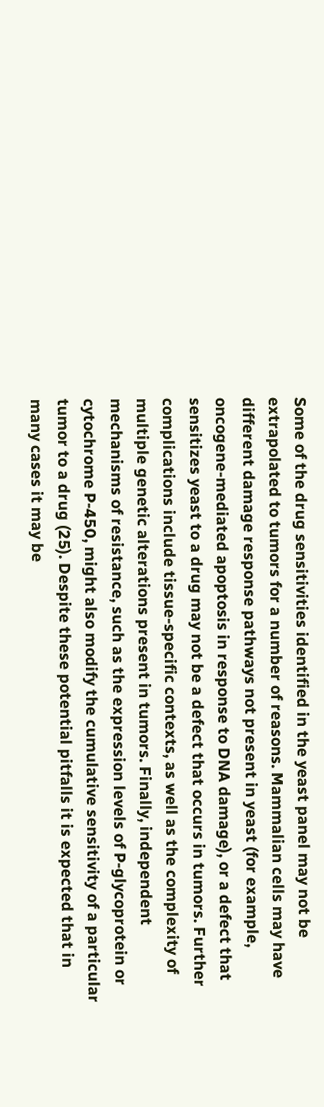Some of the drug sensitivities identified in the yeast panel may not be extrapolated to tumors for a number of reasons. Mammalian cells may have different damage response pathways not present in yeast (for example, oncogene-mediated apoptosis in response to DNA damage), or a defect that sensitizes yeast to a drug may not be a defect that occurs in tumors. Further complications include tissue-specific contexts, as well as the complexity of multiple genetic alterations present in tumors. Finally, independent mechanisms of resistance, such as the expression levels of P-glycoprotein or cytochrome P-450, might also modify the cumulative sensitivity of a particular tumor to a drug (25). Despite these potential pitfalls it is expected that in many cases it may be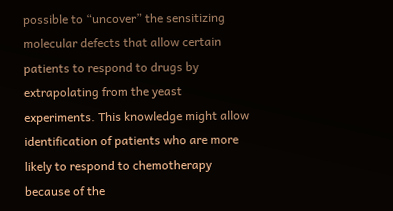possible to “uncover” the sensitizing molecular defects that allow certain patients to respond to drugs by extrapolating from the yeast experiments. This knowledge might allow identification of patients who are more likely to respond to chemotherapy because of the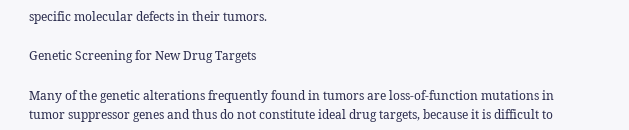specific molecular defects in their tumors.

Genetic Screening for New Drug Targets

Many of the genetic alterations frequently found in tumors are loss-of-function mutations in tumor suppressor genes and thus do not constitute ideal drug targets, because it is difficult to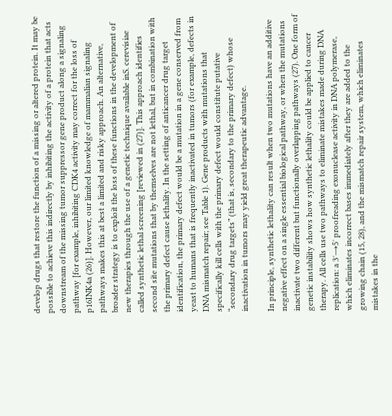develop drugs that restore the function of a missing or altered protein. It may be possible to achieve this indirectly by inhibiting the activity of a protein that acts downstream of the missing tumor suppressor gene product along a signaling pathway [for example, inhibiting CDK4 activity may correct for the loss of p16INK4a (26)]. However, our limited knowledge of mammalian signaling pathways makes this at best a limited and risky approach. An alternative, broader strategy is to exploit the loss of these functions in the development of new therapies through the use of a genetic technique available inS. cerevisiae called synthetic lethal screening [reviewed in (27)]. This approach identifies second site mutations that by themselves are not lethal, but in combination with the primary defect cause lethality. In the setting of anticancer drug target identification, the primary defect would be a mutation in a gene conserved from yeast to humans that is frequently inactivated in tumors (for example, defects in DNA mismatch repair; see Table 1). Gene products with mutations that specifically kill cells with the primary defect would constitute putative “secondary drug targets” (that is, secondary to the primary defect) whose inactivation in tumors may yield great therapeutic advantage.

In principle, synthetic lethality can result when two mutations have an additive negative effect on a single essential biological pathway, or when the mutations inactivate two different but functionally overlapping pathways (27). One form of genetic instability shows how synthetic lethality could be applied to cancer therapy. All cells use two pathways to eliminate mistakes made during DNA replication: a 3′→5′ proofreading exonuclease activity in DNA polymerase, which eliminates incorrect bases immediately after they are added to the growing chain (15, 28), and the mismatch repair system, which eliminates mistakes in the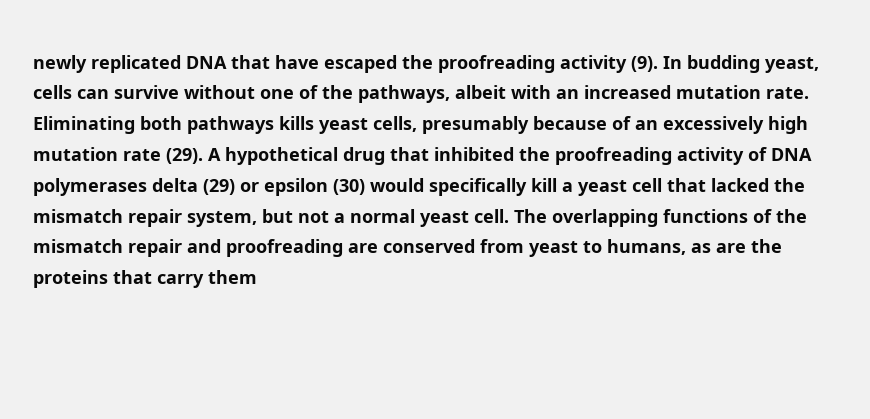newly replicated DNA that have escaped the proofreading activity (9). In budding yeast, cells can survive without one of the pathways, albeit with an increased mutation rate. Eliminating both pathways kills yeast cells, presumably because of an excessively high mutation rate (29). A hypothetical drug that inhibited the proofreading activity of DNA polymerases delta (29) or epsilon (30) would specifically kill a yeast cell that lacked the mismatch repair system, but not a normal yeast cell. The overlapping functions of the mismatch repair and proofreading are conserved from yeast to humans, as are the proteins that carry them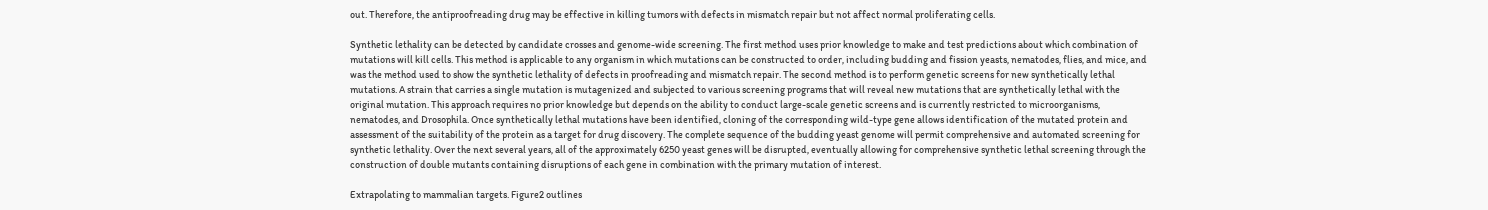out. Therefore, the antiproofreading drug may be effective in killing tumors with defects in mismatch repair but not affect normal proliferating cells.

Synthetic lethality can be detected by candidate crosses and genome-wide screening. The first method uses prior knowledge to make and test predictions about which combination of mutations will kill cells. This method is applicable to any organism in which mutations can be constructed to order, including budding and fission yeasts, nematodes, flies, and mice, and was the method used to show the synthetic lethality of defects in proofreading and mismatch repair. The second method is to perform genetic screens for new synthetically lethal mutations. A strain that carries a single mutation is mutagenized and subjected to various screening programs that will reveal new mutations that are synthetically lethal with the original mutation. This approach requires no prior knowledge but depends on the ability to conduct large-scale genetic screens and is currently restricted to microorganisms, nematodes, and Drosophila. Once synthetically lethal mutations have been identified, cloning of the corresponding wild-type gene allows identification of the mutated protein and assessment of the suitability of the protein as a target for drug discovery. The complete sequence of the budding yeast genome will permit comprehensive and automated screening for synthetic lethality. Over the next several years, all of the approximately 6250 yeast genes will be disrupted, eventually allowing for comprehensive synthetic lethal screening through the construction of double mutants containing disruptions of each gene in combination with the primary mutation of interest.

Extrapolating to mammalian targets. Figure2 outlines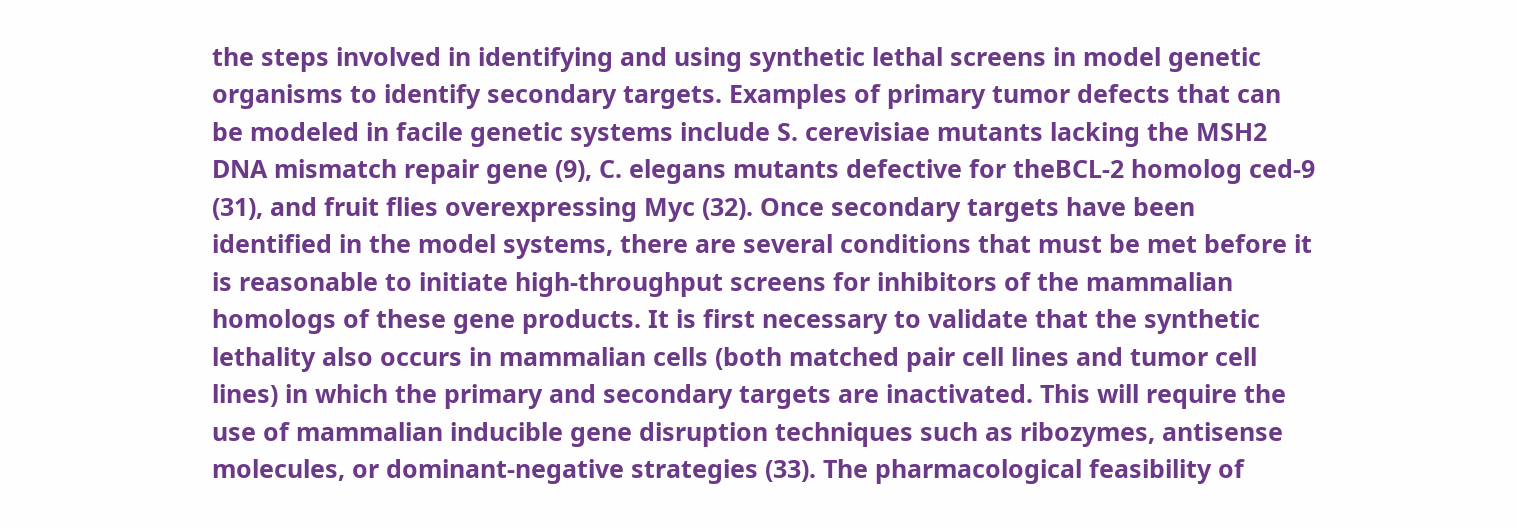the steps involved in identifying and using synthetic lethal screens in model genetic organisms to identify secondary targets. Examples of primary tumor defects that can be modeled in facile genetic systems include S. cerevisiae mutants lacking the MSH2 DNA mismatch repair gene (9), C. elegans mutants defective for theBCL-2 homolog ced-9 (31), and fruit flies overexpressing Myc (32). Once secondary targets have been identified in the model systems, there are several conditions that must be met before it is reasonable to initiate high-throughput screens for inhibitors of the mammalian homologs of these gene products. It is first necessary to validate that the synthetic lethality also occurs in mammalian cells (both matched pair cell lines and tumor cell lines) in which the primary and secondary targets are inactivated. This will require the use of mammalian inducible gene disruption techniques such as ribozymes, antisense molecules, or dominant-negative strategies (33). The pharmacological feasibility of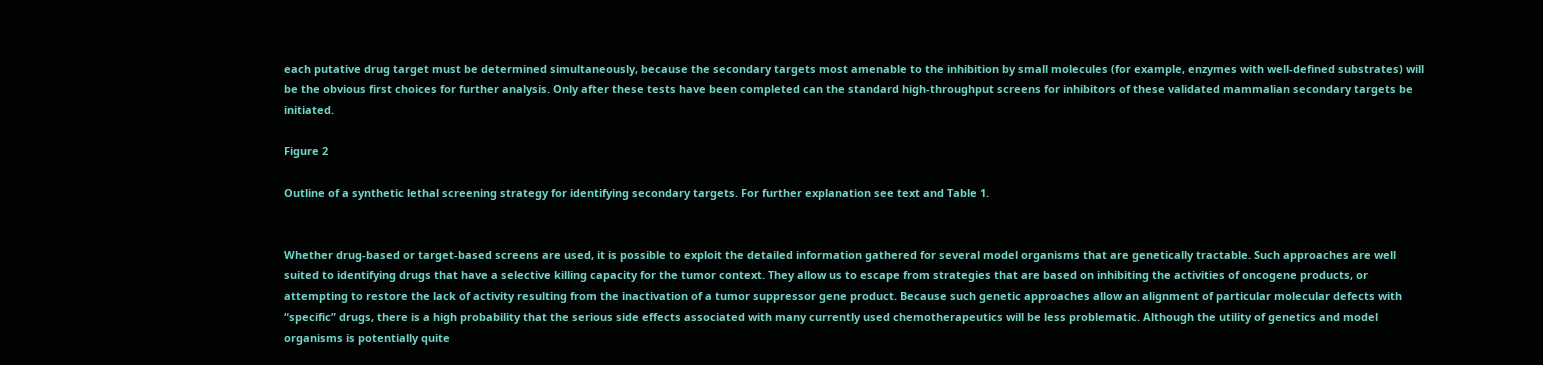each putative drug target must be determined simultaneously, because the secondary targets most amenable to the inhibition by small molecules (for example, enzymes with well-defined substrates) will be the obvious first choices for further analysis. Only after these tests have been completed can the standard high-throughput screens for inhibitors of these validated mammalian secondary targets be initiated.

Figure 2

Outline of a synthetic lethal screening strategy for identifying secondary targets. For further explanation see text and Table 1.


Whether drug-based or target-based screens are used, it is possible to exploit the detailed information gathered for several model organisms that are genetically tractable. Such approaches are well suited to identifying drugs that have a selective killing capacity for the tumor context. They allow us to escape from strategies that are based on inhibiting the activities of oncogene products, or attempting to restore the lack of activity resulting from the inactivation of a tumor suppressor gene product. Because such genetic approaches allow an alignment of particular molecular defects with “specific” drugs, there is a high probability that the serious side effects associated with many currently used chemotherapeutics will be less problematic. Although the utility of genetics and model organisms is potentially quite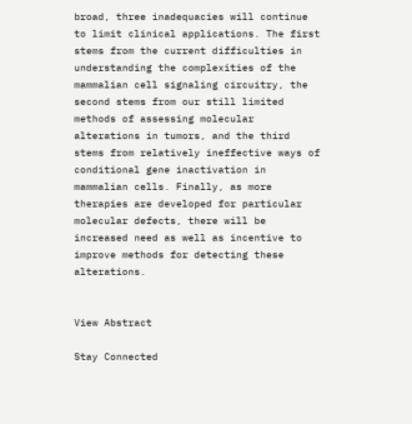broad, three inadequacies will continue to limit clinical applications. The first stems from the current difficulties in understanding the complexities of the mammalian cell signaling circuitry, the second stems from our still limited methods of assessing molecular alterations in tumors, and the third stems from relatively ineffective ways of conditional gene inactivation in mammalian cells. Finally, as more therapies are developed for particular molecular defects, there will be increased need as well as incentive to improve methods for detecting these alterations.


View Abstract

Stay Connected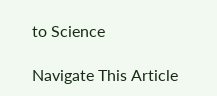to Science

Navigate This Article